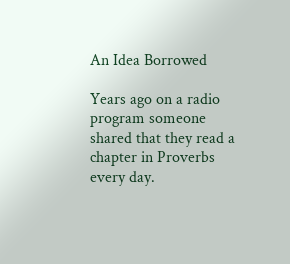An Idea Borrowed

Years ago on a radio program someone shared that they read a chapter in Proverbs every day.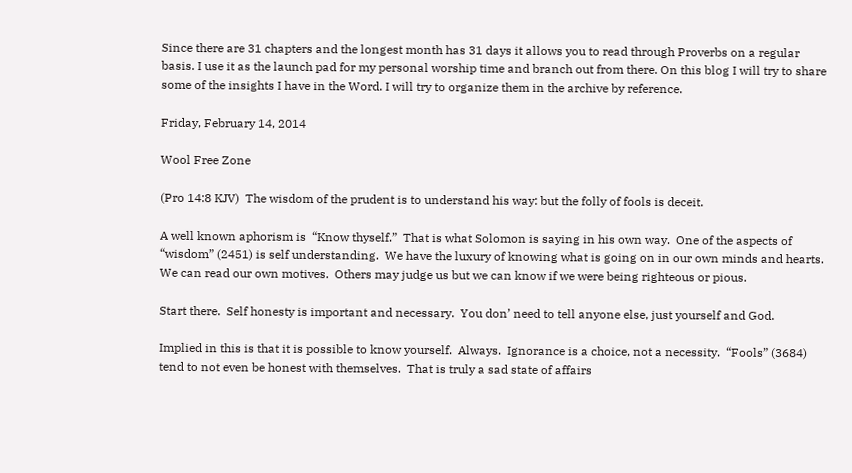Since there are 31 chapters and the longest month has 31 days it allows you to read through Proverbs on a regular basis. I use it as the launch pad for my personal worship time and branch out from there. On this blog I will try to share some of the insights I have in the Word. I will try to organize them in the archive by reference.

Friday, February 14, 2014

Wool Free Zone

(Pro 14:8 KJV)  The wisdom of the prudent is to understand his way: but the folly of fools is deceit.

A well known aphorism is  “Know thyself.”  That is what Solomon is saying in his own way.  One of the aspects of “wisdom” (2451) is self understanding.  We have the luxury of knowing what is going on in our own minds and hearts.  We can read our own motives.  Others may judge us but we can know if we were being righteous or pious.

Start there.  Self honesty is important and necessary.  You don’ need to tell anyone else, just yourself and God.

Implied in this is that it is possible to know yourself.  Always.  Ignorance is a choice, not a necessity.  “Fools” (3684) tend to not even be honest with themselves.  That is truly a sad state of affairs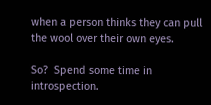when a person thinks they can pull the wool over their own eyes.

So?  Spend some time in introspection.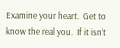Examine your heart.  Get to know the real you.  If it isn’t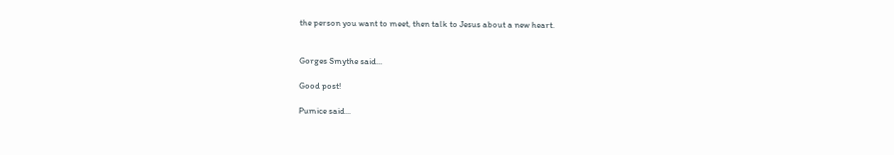the person you want to meet, then talk to Jesus about a new heart.


Gorges Smythe said...

Good post!

Pumice said...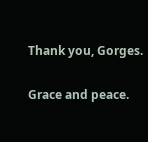Thank you, Gorges.

Grace and peace.